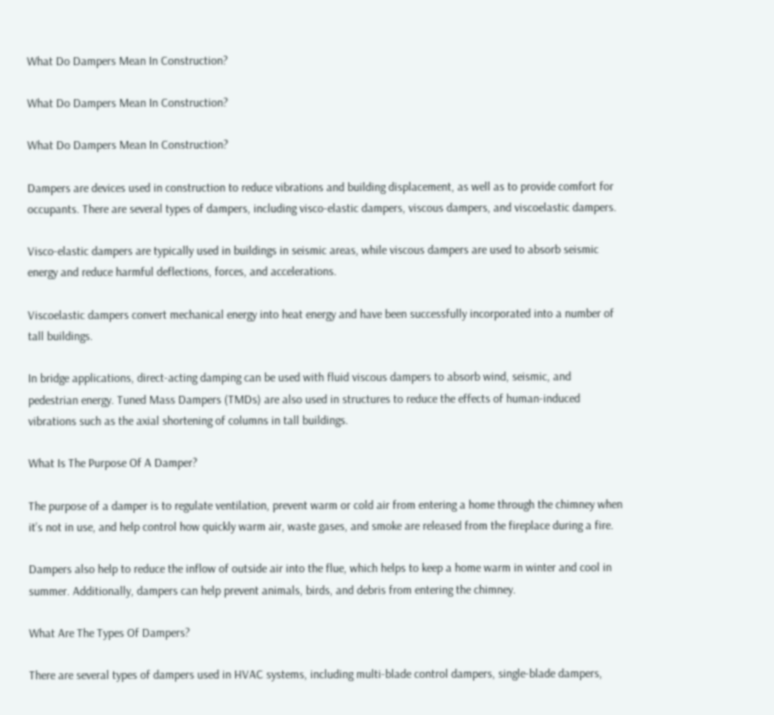What Do Dampers Mean In Construction?

What Do Dampers Mean In Construction?

What Do Dampers Mean In Construction?

Dampers are devices used in construction to reduce vibrations and building displacement, as well as to provide comfort for occupants. There are several types of dampers, including visco-elastic dampers, viscous dampers, and viscoelastic dampers.

Visco-elastic dampers are typically used in buildings in seismic areas, while viscous dampers are used to absorb seismic energy and reduce harmful deflections, forces, and accelerations.

Viscoelastic dampers convert mechanical energy into heat energy and have been successfully incorporated into a number of tall buildings.

In bridge applications, direct-acting damping can be used with fluid viscous dampers to absorb wind, seismic, and pedestrian energy. Tuned Mass Dampers (TMDs) are also used in structures to reduce the effects of human-induced vibrations such as the axial shortening of columns in tall buildings.

What Is The Purpose Of A Damper?

The purpose of a damper is to regulate ventilation, prevent warm or cold air from entering a home through the chimney when it’s not in use, and help control how quickly warm air, waste gases, and smoke are released from the fireplace during a fire.

Dampers also help to reduce the inflow of outside air into the flue, which helps to keep a home warm in winter and cool in summer. Additionally, dampers can help prevent animals, birds, and debris from entering the chimney.

What Are The Types Of Dampers?

There are several types of dampers used in HVAC systems, including multi-blade control dampers, single-blade dampers,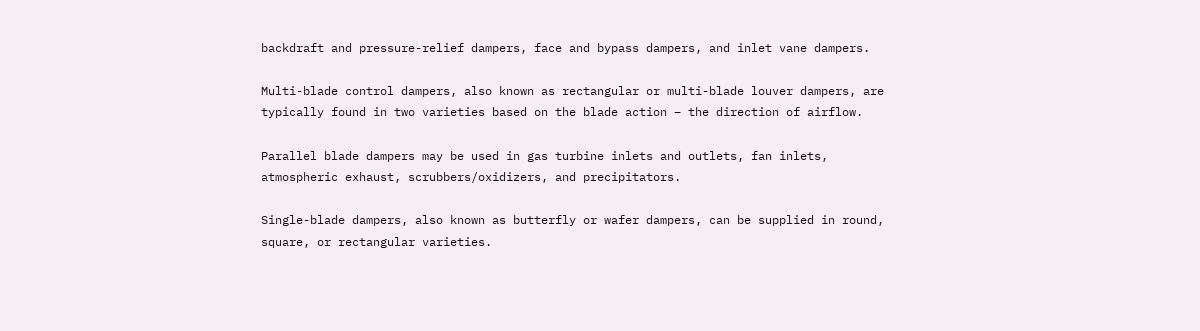backdraft and pressure-relief dampers, face and bypass dampers, and inlet vane dampers.

Multi-blade control dampers, also known as rectangular or multi-blade louver dampers, are typically found in two varieties based on the blade action – the direction of airflow.

Parallel blade dampers may be used in gas turbine inlets and outlets, fan inlets, atmospheric exhaust, scrubbers/oxidizers, and precipitators.

Single-blade dampers, also known as butterfly or wafer dampers, can be supplied in round, square, or rectangular varieties.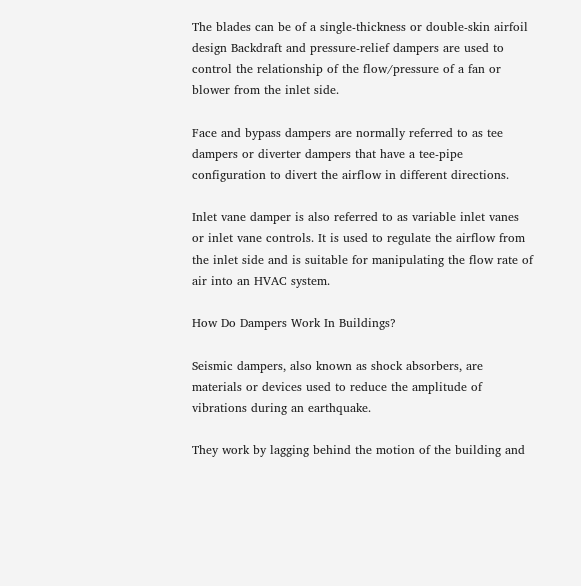The blades can be of a single-thickness or double-skin airfoil design Backdraft and pressure-relief dampers are used to control the relationship of the flow/pressure of a fan or blower from the inlet side.

Face and bypass dampers are normally referred to as tee dampers or diverter dampers that have a tee-pipe configuration to divert the airflow in different directions.

Inlet vane damper is also referred to as variable inlet vanes or inlet vane controls. It is used to regulate the airflow from the inlet side and is suitable for manipulating the flow rate of air into an HVAC system.

How Do Dampers Work In Buildings?

Seismic dampers, also known as shock absorbers, are materials or devices used to reduce the amplitude of vibrations during an earthquake.

They work by lagging behind the motion of the building and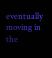eventually moving in the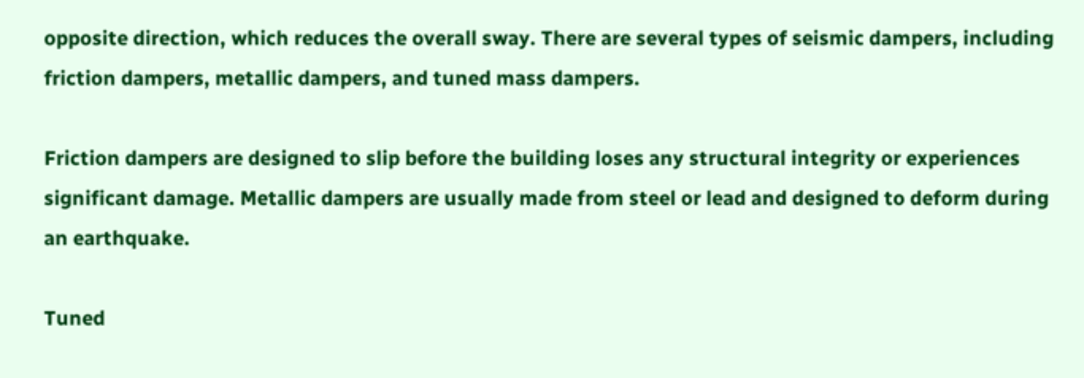opposite direction, which reduces the overall sway. There are several types of seismic dampers, including friction dampers, metallic dampers, and tuned mass dampers.

Friction dampers are designed to slip before the building loses any structural integrity or experiences significant damage. Metallic dampers are usually made from steel or lead and designed to deform during an earthquake.

Tuned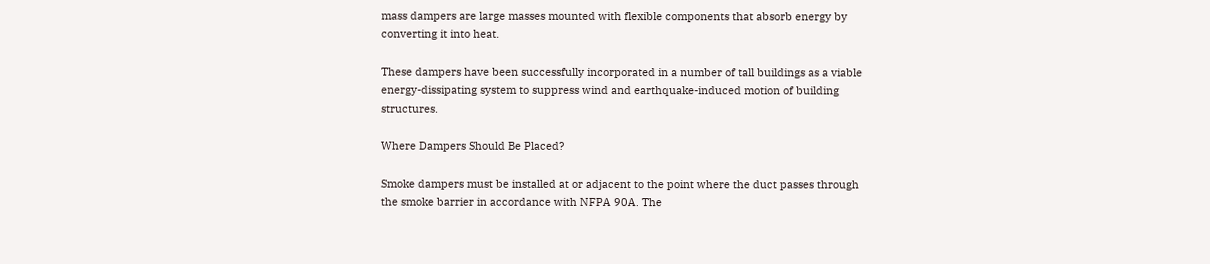mass dampers are large masses mounted with flexible components that absorb energy by converting it into heat.

These dampers have been successfully incorporated in a number of tall buildings as a viable energy-dissipating system to suppress wind and earthquake-induced motion of building structures.

Where Dampers Should Be Placed?

Smoke dampers must be installed at or adjacent to the point where the duct passes through the smoke barrier in accordance with NFPA 90A. The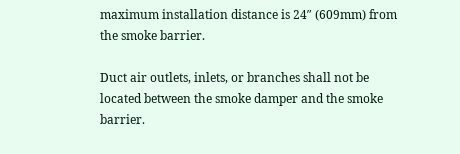maximum installation distance is 24″ (609mm) from the smoke barrier.

Duct air outlets, inlets, or branches shall not be located between the smoke damper and the smoke barrier.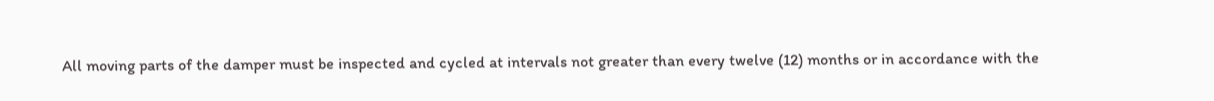All moving parts of the damper must be inspected and cycled at intervals not greater than every twelve (12) months or in accordance with the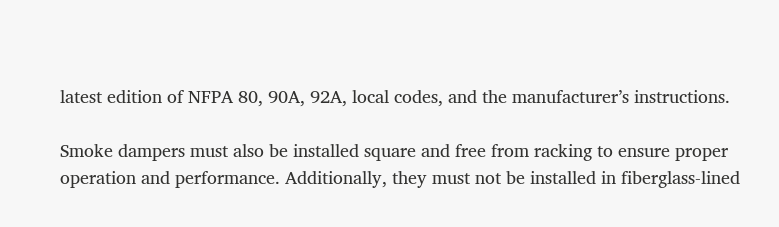latest edition of NFPA 80, 90A, 92A, local codes, and the manufacturer’s instructions.

Smoke dampers must also be installed square and free from racking to ensure proper operation and performance. Additionally, they must not be installed in fiberglass-lined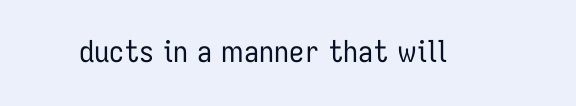ducts in a manner that will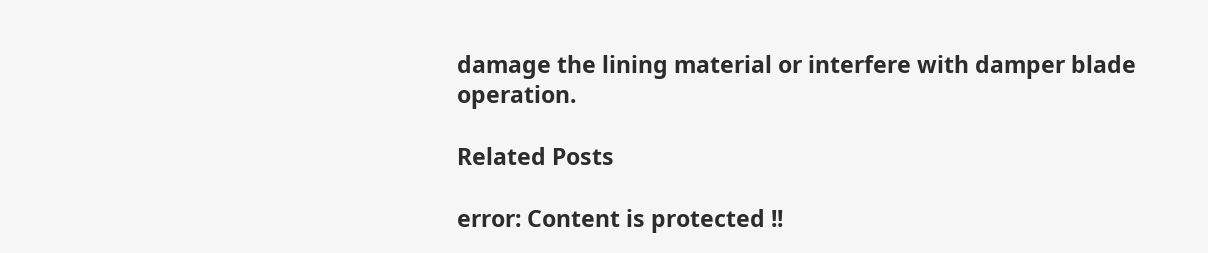damage the lining material or interfere with damper blade operation.

Related Posts

error: Content is protected !!